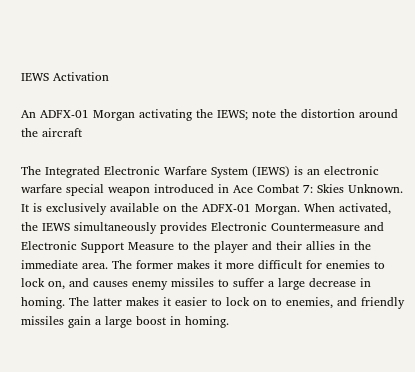IEWS Activation

An ADFX-01 Morgan activating the IEWS; note the distortion around the aircraft

The Integrated Electronic Warfare System (IEWS) is an electronic warfare special weapon introduced in Ace Combat 7: Skies Unknown. It is exclusively available on the ADFX-01 Morgan. When activated, the IEWS simultaneously provides Electronic Countermeasure and Electronic Support Measure to the player and their allies in the immediate area. The former makes it more difficult for enemies to lock on, and causes enemy missiles to suffer a large decrease in homing. The latter makes it easier to lock on to enemies, and friendly missiles gain a large boost in homing.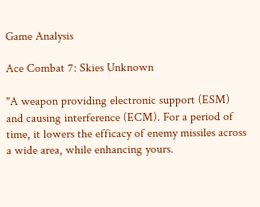Game Analysis

Ace Combat 7: Skies Unknown

"A weapon providing electronic support (ESM) and causing interference (ECM). For a period of time, it lowers the efficacy of enemy missiles across a wide area, while enhancing yours.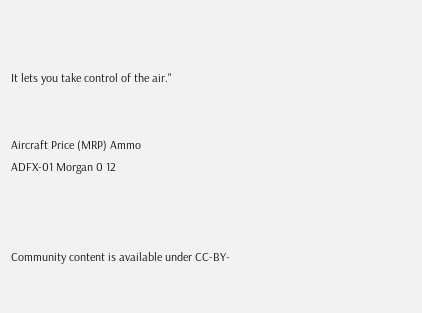It lets you take control of the air."


Aircraft Price (MRP) Ammo
ADFX-01 Morgan 0 12



Community content is available under CC-BY-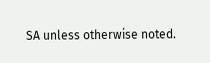SA unless otherwise noted.